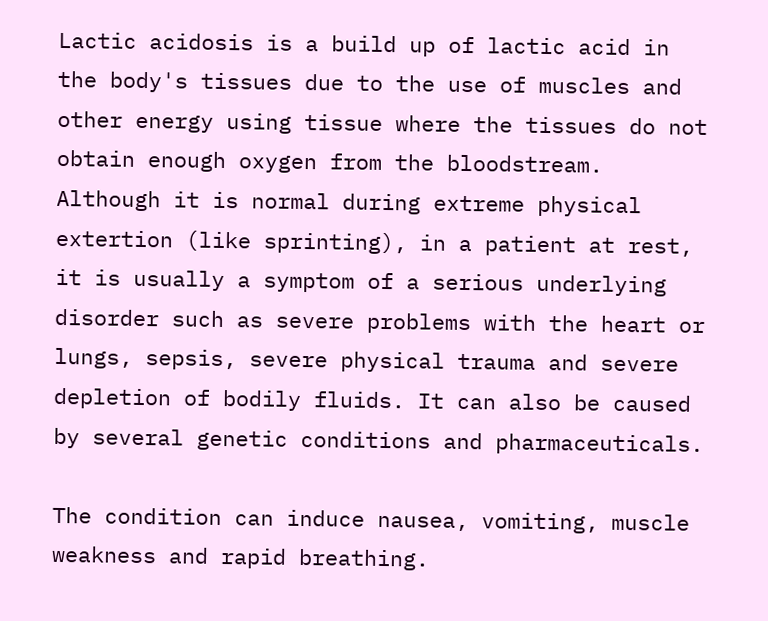Lactic acidosis is a build up of lactic acid in the body's tissues due to the use of muscles and other energy using tissue where the tissues do not obtain enough oxygen from the bloodstream. Although it is normal during extreme physical extertion (like sprinting), in a patient at rest, it is usually a symptom of a serious underlying disorder such as severe problems with the heart or lungs, sepsis, severe physical trauma and severe depletion of bodily fluids. It can also be caused by several genetic conditions and pharmaceuticals.

The condition can induce nausea, vomiting, muscle weakness and rapid breathing.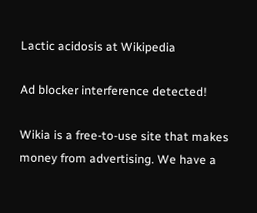Lactic acidosis at Wikipedia

Ad blocker interference detected!

Wikia is a free-to-use site that makes money from advertising. We have a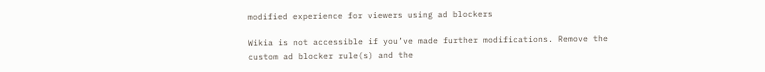modified experience for viewers using ad blockers

Wikia is not accessible if you’ve made further modifications. Remove the custom ad blocker rule(s) and the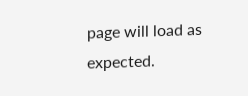page will load as expected.